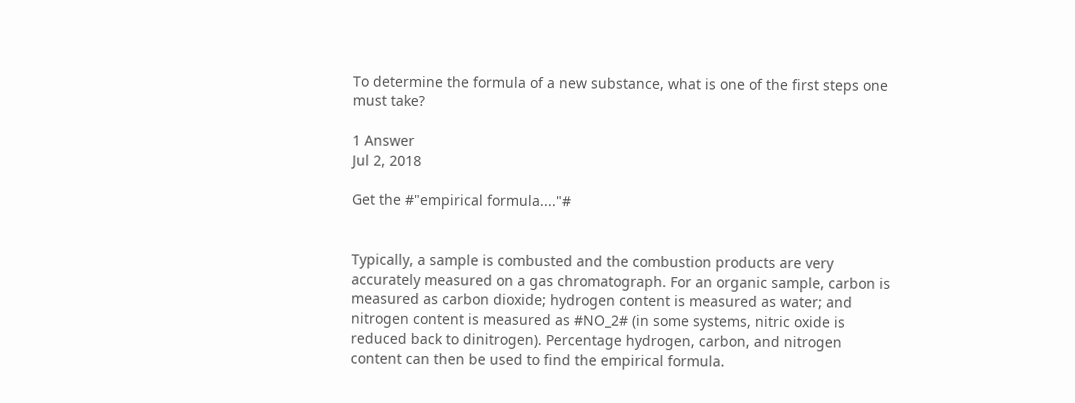To determine the formula of a new substance, what is one of the first steps one must take?

1 Answer
Jul 2, 2018

Get the #"empirical formula...."#


Typically, a sample is combusted and the combustion products are very accurately measured on a gas chromatograph. For an organic sample, carbon is measured as carbon dioxide; hydrogen content is measured as water; and nitrogen content is measured as #NO_2# (in some systems, nitric oxide is reduced back to dinitrogen). Percentage hydrogen, carbon, and nitrogen content can then be used to find the empirical formula.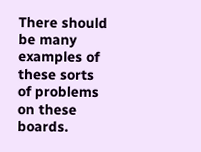There should be many examples of these sorts of problems on these boards.